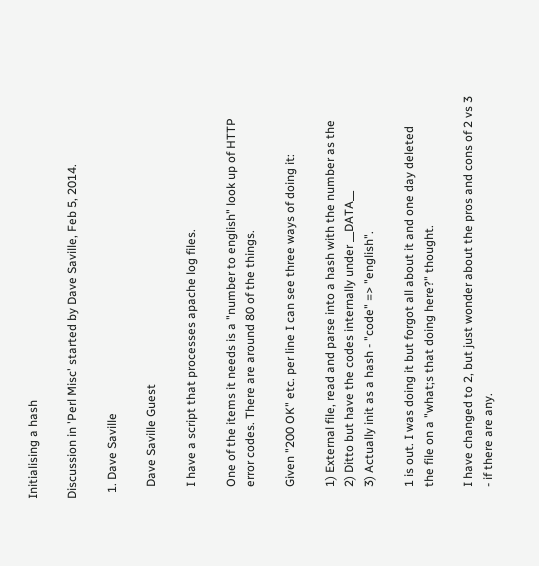Initialising a hash

Discussion in 'Perl Misc' started by Dave Saville, Feb 5, 2014.

  1. Dave Saville

    Dave Saville Guest

    I have a script that processes apache log files.

    One of the items it needs is a "number to english" look up of HTTP
    error codes. There are around 80 of the things.

    Given "200 OK" etc. per line I can see three ways of doing it:

    1) External file, read and parse into a hash with the number as the
    2) Ditto but have the codes internally under __DATA__
    3) Actually init as a hash - "code" => "english".

    1 is out. I was doing it but forgot all about it and one day deleted
    the file on a "what;s that doing here?" thought.

    I have changed to 2, but just wonder about the pros and cons of 2 vs 3
    - if there are any.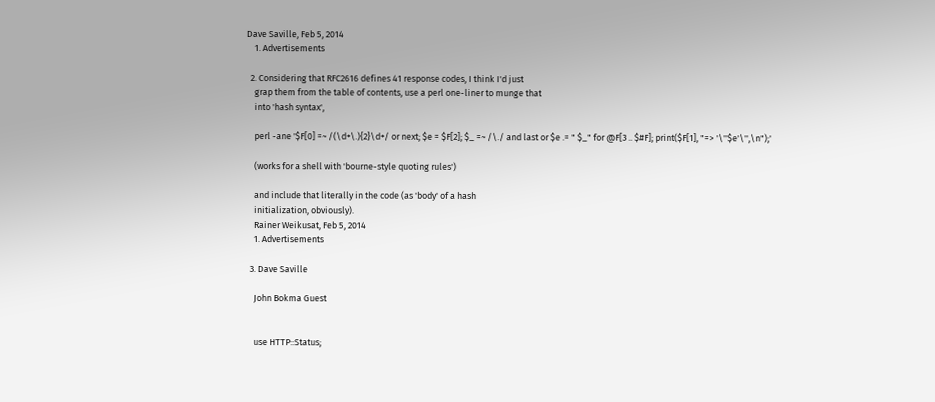Dave Saville, Feb 5, 2014
    1. Advertisements

  2. Considering that RFC2616 defines 41 response codes, I think I'd just
    grap them from the table of contents, use a perl one-liner to munge that
    into 'hash syntax',

    perl -ane '$F[0] =~ /(\d+\.){2}\d+/ or next; $e = $F[2]; $_ =~ /\./ and last or $e .= " $_" for @F[3 .. $#F]; print($F[1], "=> '\''$e'\'',\n");'

    (works for a shell with 'bourne-style quoting rules')

    and include that literally in the code (as 'body' of a hash
    initialization, obviously).
    Rainer Weikusat, Feb 5, 2014
    1. Advertisements

  3. Dave Saville

    John Bokma Guest


    use HTTP::Status;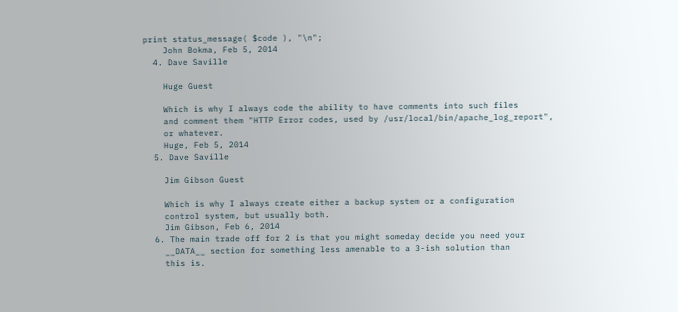print status_message( $code ), "\n";
    John Bokma, Feb 5, 2014
  4. Dave Saville

    Huge Guest

    Which is why I always code the ability to have comments into such files
    and comment them "HTTP Error codes, used by /usr/local/bin/apache_log_report",
    or whatever.
    Huge, Feb 5, 2014
  5. Dave Saville

    Jim Gibson Guest

    Which is why I always create either a backup system or a configuration
    control system, but usually both.
    Jim Gibson, Feb 6, 2014
  6. The main trade off for 2 is that you might someday decide you need your
    __DATA__ section for something less amenable to a 3-ish solution than
    this is.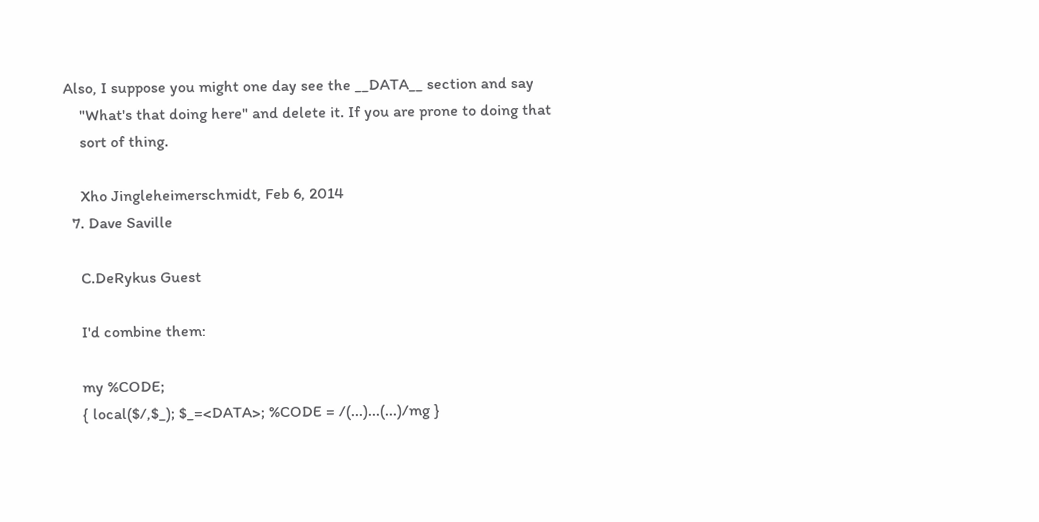Also, I suppose you might one day see the __DATA__ section and say
    "What's that doing here" and delete it. If you are prone to doing that
    sort of thing.

    Xho Jingleheimerschmidt, Feb 6, 2014
  7. Dave Saville

    C.DeRykus Guest

    I'd combine them:

    my %CODE;
    { local($/,$_); $_=<DATA>; %CODE = /(...)...(...)/mg }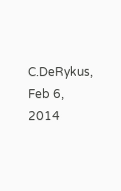C.DeRykus, Feb 6, 2014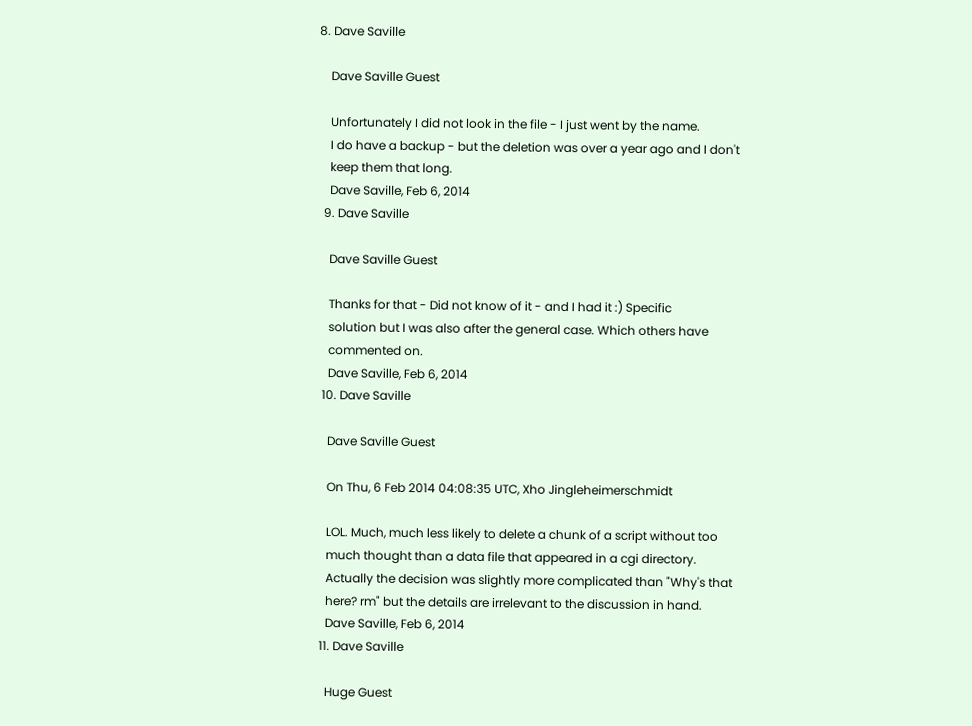8. Dave Saville

    Dave Saville Guest

    Unfortunately I did not look in the file - I just went by the name.
    I do have a backup - but the deletion was over a year ago and I don't
    keep them that long.
    Dave Saville, Feb 6, 2014
  9. Dave Saville

    Dave Saville Guest

    Thanks for that - Did not know of it - and I had it :) Specific
    solution but I was also after the general case. Which others have
    commented on.
    Dave Saville, Feb 6, 2014
  10. Dave Saville

    Dave Saville Guest

    On Thu, 6 Feb 2014 04:08:35 UTC, Xho Jingleheimerschmidt

    LOL. Much, much less likely to delete a chunk of a script without too
    much thought than a data file that appeared in a cgi directory.
    Actually the decision was slightly more complicated than "Why's that
    here? rm" but the details are irrelevant to the discussion in hand.
    Dave Saville, Feb 6, 2014
  11. Dave Saville

    Huge Guest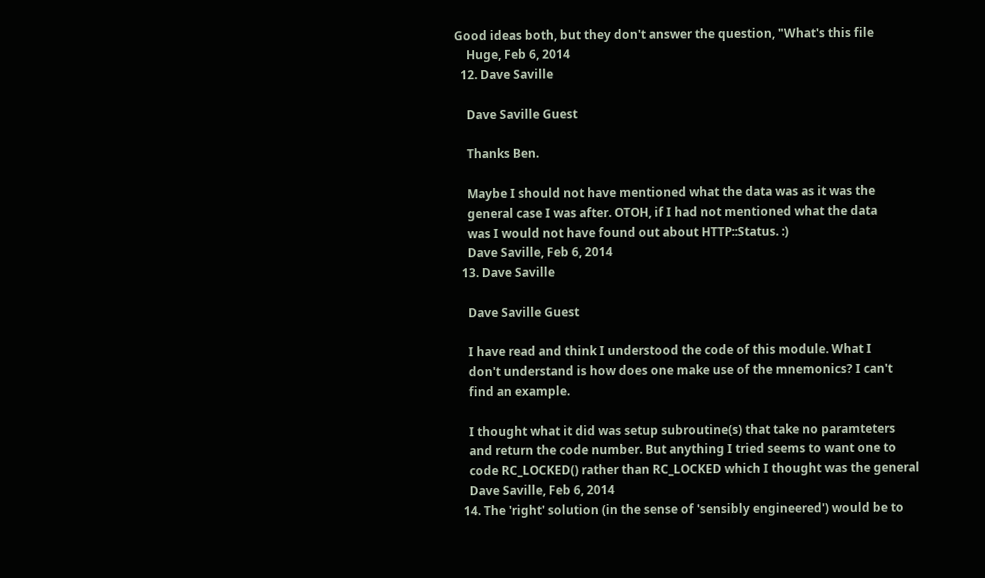Good ideas both, but they don't answer the question, "What's this file
    Huge, Feb 6, 2014
  12. Dave Saville

    Dave Saville Guest

    Thanks Ben.

    Maybe I should not have mentioned what the data was as it was the
    general case I was after. OTOH, if I had not mentioned what the data
    was I would not have found out about HTTP::Status. :)
    Dave Saville, Feb 6, 2014
  13. Dave Saville

    Dave Saville Guest

    I have read and think I understood the code of this module. What I
    don't understand is how does one make use of the mnemonics? I can't
    find an example.

    I thought what it did was setup subroutine(s) that take no paramteters
    and return the code number. But anything I tried seems to want one to
    code RC_LOCKED() rather than RC_LOCKED which I thought was the general
    Dave Saville, Feb 6, 2014
  14. The 'right' solution (in the sense of 'sensibly engineered') would be to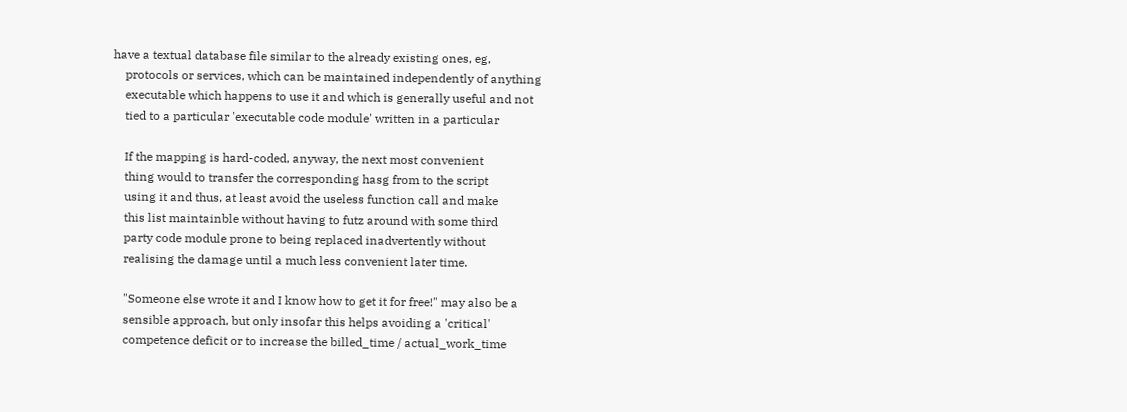have a textual database file similar to the already existing ones, eg,
    protocols or services, which can be maintained independently of anything
    executable which happens to use it and which is generally useful and not
    tied to a particular 'executable code module' written in a particular

    If the mapping is hard-coded, anyway, the next most convenient
    thing would to transfer the corresponding hasg from to the script
    using it and thus, at least avoid the useless function call and make
    this list maintainble without having to futz around with some third
    party code module prone to being replaced inadvertently without
    realising the damage until a much less convenient later time.

    "Someone else wrote it and I know how to get it for free!" may also be a
    sensible approach, but only insofar this helps avoiding a 'critical'
    competence deficit or to increase the billed_time / actual_work_time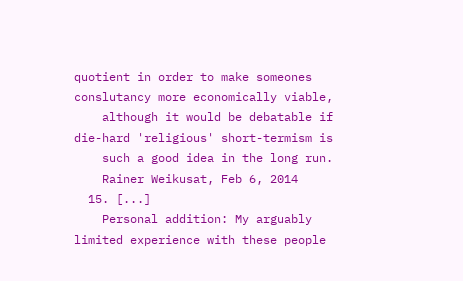quotient in order to make someones conslutancy more economically viable,
    although it would be debatable if die-hard 'religious' short-termism is
    such a good idea in the long run.
    Rainer Weikusat, Feb 6, 2014
  15. [...]
    Personal addition: My arguably limited experience with these people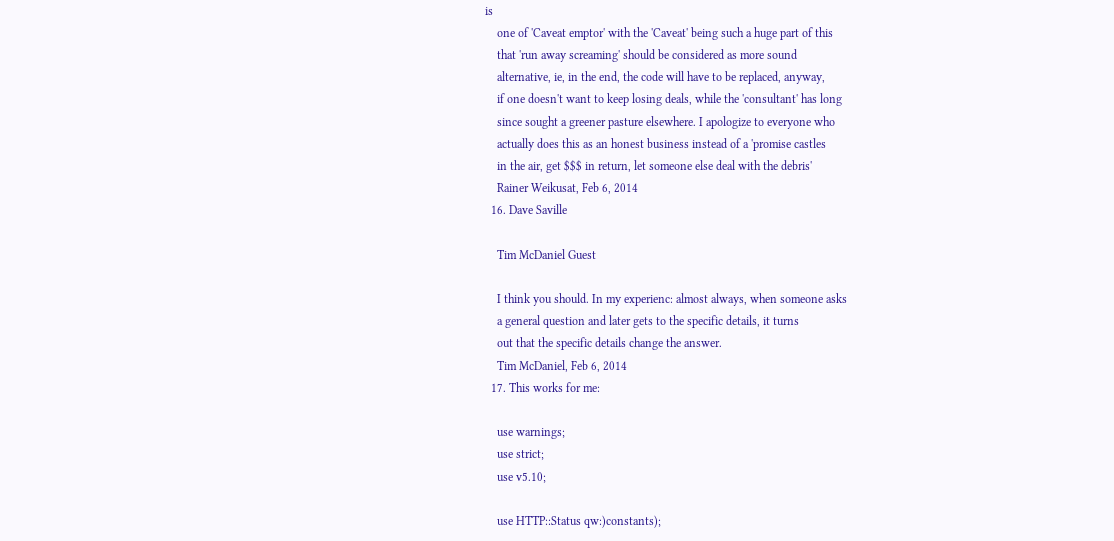is
    one of 'Caveat emptor' with the 'Caveat' being such a huge part of this
    that 'run away screaming' should be considered as more sound
    alternative, ie, in the end, the code will have to be replaced, anyway,
    if one doesn't want to keep losing deals, while the 'consultant' has long
    since sought a greener pasture elsewhere. I apologize to everyone who
    actually does this as an honest business instead of a 'promise castles
    in the air, get $$$ in return, let someone else deal with the debris'
    Rainer Weikusat, Feb 6, 2014
  16. Dave Saville

    Tim McDaniel Guest

    I think you should. In my experienc: almost always, when someone asks
    a general question and later gets to the specific details, it turns
    out that the specific details change the answer.
    Tim McDaniel, Feb 6, 2014
  17. This works for me:

    use warnings;
    use strict;
    use v5.10;

    use HTTP::Status qw:)constants);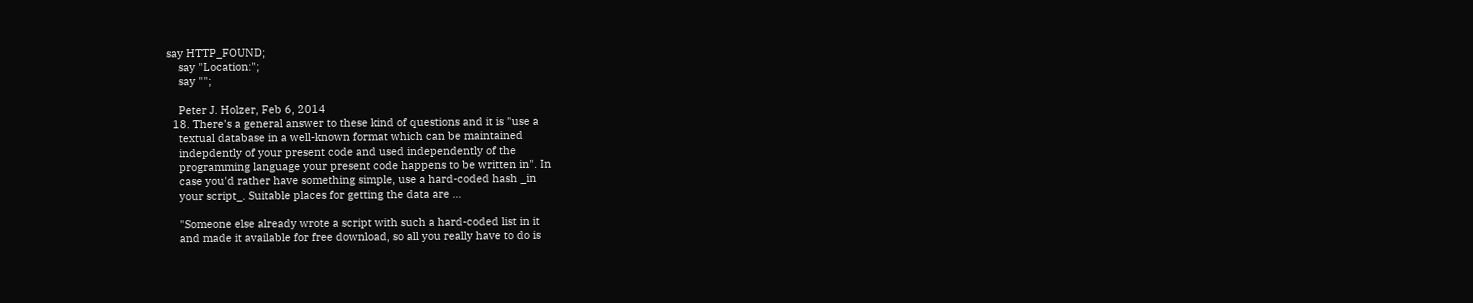say HTTP_FOUND;
    say "Location:";
    say "";

    Peter J. Holzer, Feb 6, 2014
  18. There's a general answer to these kind of questions and it is "use a
    textual database in a well-known format which can be maintained
    indepdently of your present code and used independently of the
    programming language your present code happens to be written in". In
    case you'd rather have something simple, use a hard-coded hash _in
    your script_. Suitable places for getting the data are ...

    "Someone else already wrote a script with such a hard-coded list in it
    and made it available for free download, so all you really have to do is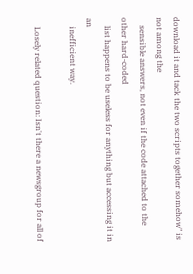download it and tack the two scripts together somehow" is not among the
    sensible answers, not even if the code attached to the other hard-coded
    list happens to be useless for anything but accessing it in an
    inefficient way.

    Losely related question: Isn't there a newsgroup for all of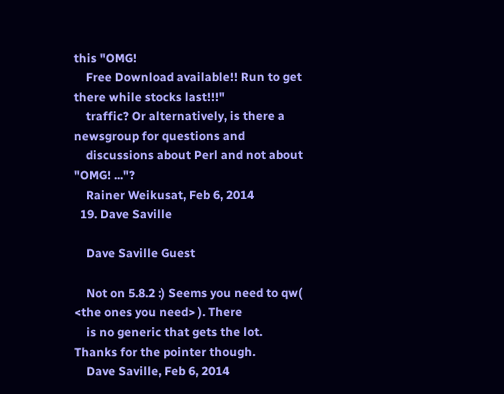this "OMG!
    Free Download available!! Run to get there while stocks last!!!"
    traffic? Or alternatively, is there a newsgroup for questions and
    discussions about Perl and not about "OMG! ..."?
    Rainer Weikusat, Feb 6, 2014
  19. Dave Saville

    Dave Saville Guest

    Not on 5.8.2 :) Seems you need to qw( <the ones you need> ). There
    is no generic that gets the lot. Thanks for the pointer though.
    Dave Saville, Feb 6, 2014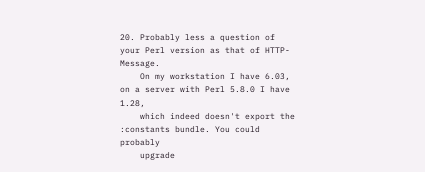20. Probably less a question of your Perl version as that of HTTP-Message.
    On my workstation I have 6.03, on a server with Perl 5.8.0 I have 1.28,
    which indeed doesn't export the :constants bundle. You could probably
    upgrade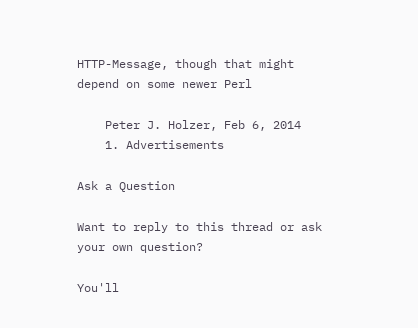HTTP-Message, though that might depend on some newer Perl

    Peter J. Holzer, Feb 6, 2014
    1. Advertisements

Ask a Question

Want to reply to this thread or ask your own question?

You'll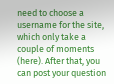need to choose a username for the site, which only take a couple of moments (here). After that, you can post your question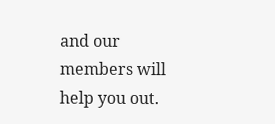and our members will help you out.